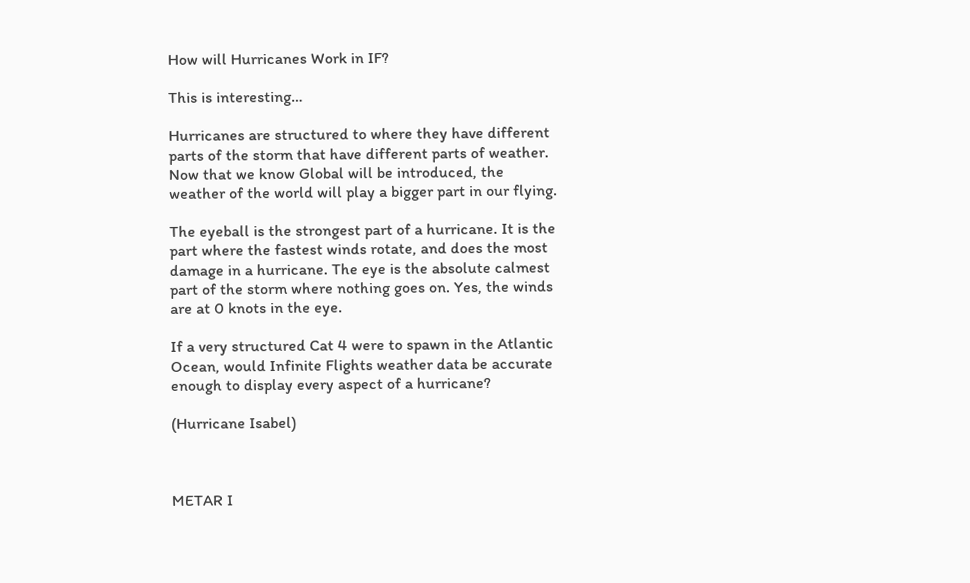How will Hurricanes Work in IF?

This is interesting…

Hurricanes are structured to where they have different parts of the storm that have different parts of weather. Now that we know Global will be introduced, the weather of the world will play a bigger part in our flying.

The eyeball is the strongest part of a hurricane. It is the part where the fastest winds rotate, and does the most damage in a hurricane. The eye is the absolute calmest part of the storm where nothing goes on. Yes, the winds are at 0 knots in the eye.

If a very structured Cat 4 were to spawn in the Atlantic Ocean, would Infinite Flights weather data be accurate enough to display every aspect of a hurricane?

(Hurricane Isabel)



METAR I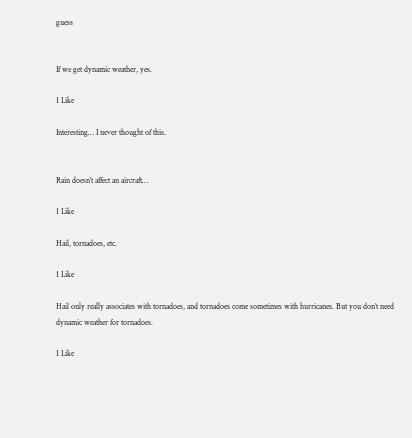guess


If we get dynamic weather, yes.

1 Like

Interesting… I never thought of this.


Rain doesn’t affect an aircraft…

1 Like

Hail, tornadoes, etc.

1 Like

Hail only really associates with tornadoes, and tornadoes come sometimes with hurricanes. But you don’t need dynamic weather for tornadoes.

1 Like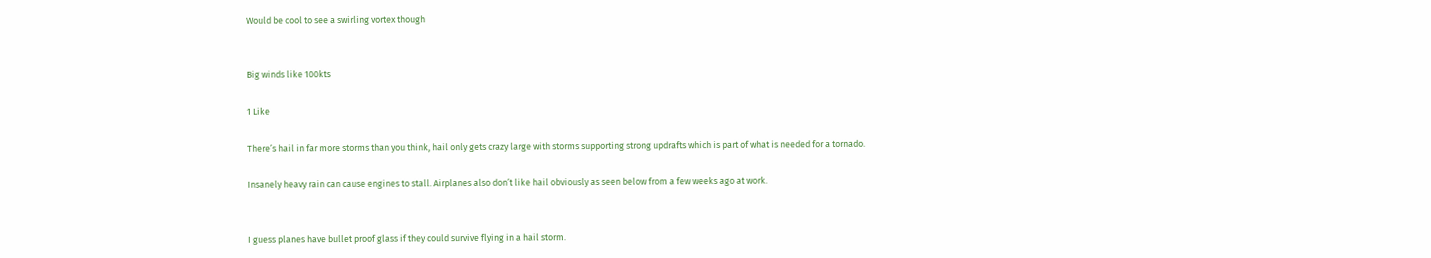Would be cool to see a swirling vortex though


Big winds like 100kts

1 Like

There’s hail in far more storms than you think, hail only gets crazy large with storms supporting strong updrafts which is part of what is needed for a tornado.

Insanely heavy rain can cause engines to stall. Airplanes also don’t like hail obviously as seen below from a few weeks ago at work.


I guess planes have bullet proof glass if they could survive flying in a hail storm.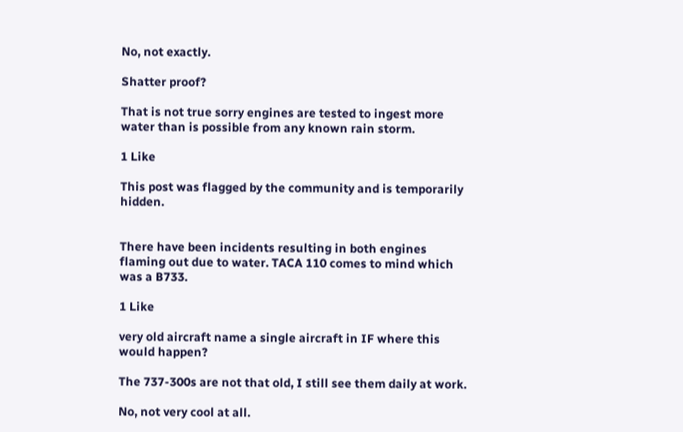No, not exactly.

Shatter proof?

That is not true sorry engines are tested to ingest more water than is possible from any known rain storm.

1 Like

This post was flagged by the community and is temporarily hidden.


There have been incidents resulting in both engines flaming out due to water. TACA 110 comes to mind which was a B733.

1 Like

very old aircraft name a single aircraft in IF where this would happen?

The 737-300s are not that old, I still see them daily at work.

No, not very cool at all.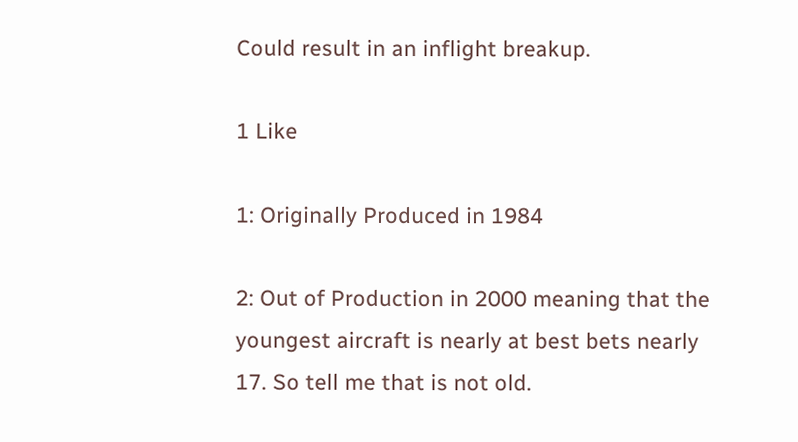Could result in an inflight breakup.

1 Like

1: Originally Produced in 1984

2: Out of Production in 2000 meaning that the youngest aircraft is nearly at best bets nearly 17. So tell me that is not old.